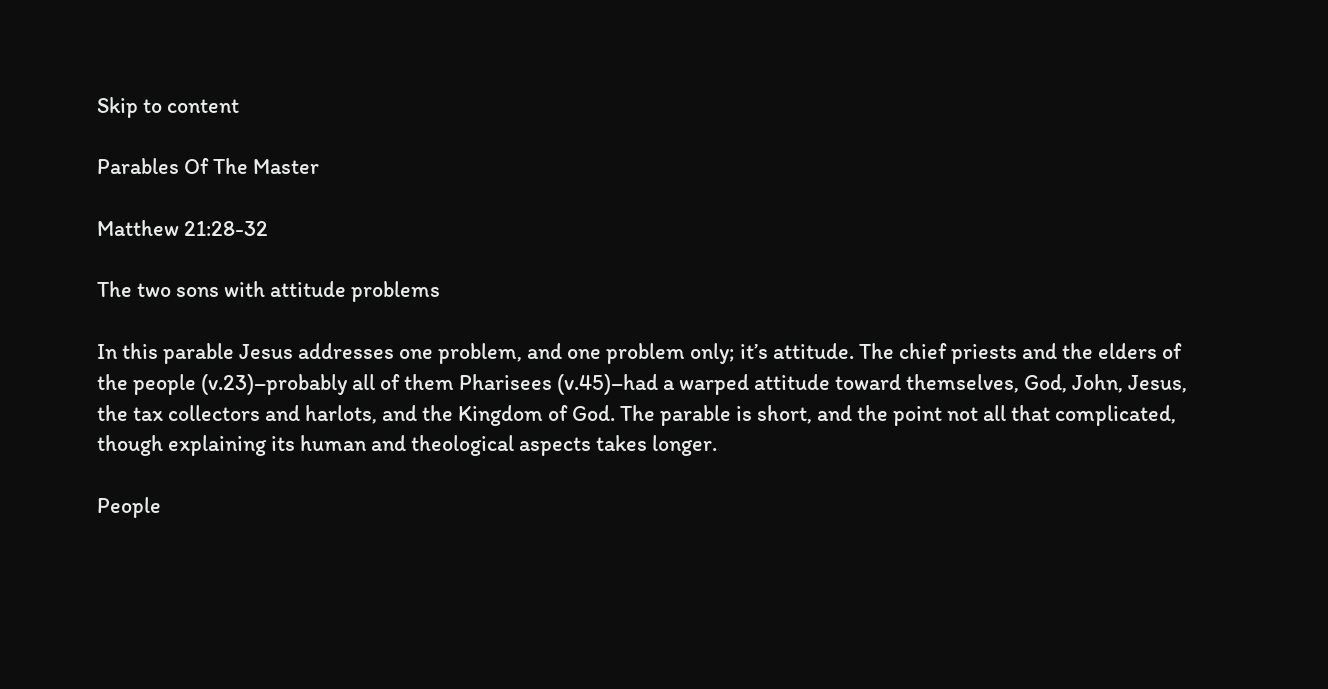Skip to content

Parables Of The Master

Matthew 21:28-32

The two sons with attitude problems

In this parable Jesus addresses one problem, and one problem only; it’s attitude. The chief priests and the elders of the people (v.23)–probably all of them Pharisees (v.45)–had a warped attitude toward themselves, God, John, Jesus, the tax collectors and harlots, and the Kingdom of God. The parable is short, and the point not all that complicated, though explaining its human and theological aspects takes longer.

People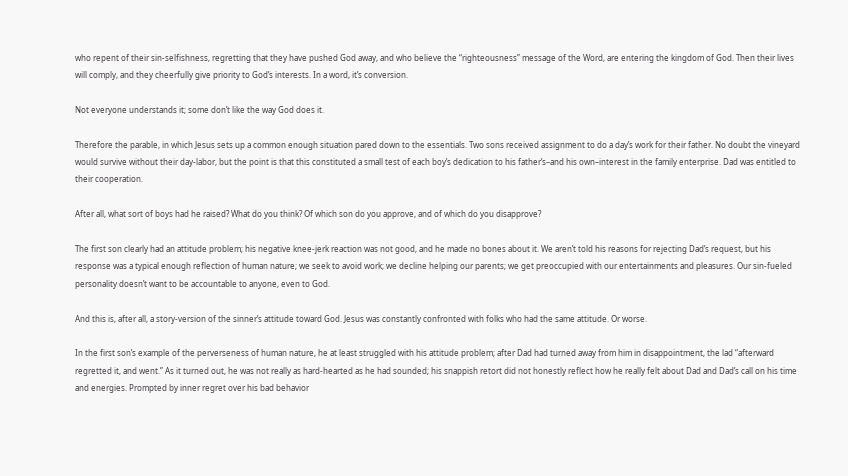who repent of their sin-selfishness, regretting that they have pushed God away, and who believe the “righteousness” message of the Word, are entering the kingdom of God. Then their lives will comply, and they cheerfully give priority to God’s interests. In a word, it’s conversion.

Not everyone understands it; some don’t like the way God does it.

Therefore the parable, in which Jesus sets up a common enough situation pared down to the essentials. Two sons received assignment to do a day’s work for their father. No doubt the vineyard would survive without their day-labor, but the point is that this constituted a small test of each boy’s dedication to his father’s–and his own–interest in the family enterprise. Dad was entitled to their cooperation.

After all, what sort of boys had he raised? What do you think? Of which son do you approve, and of which do you disapprove?

The first son clearly had an attitude problem; his negative knee-jerk reaction was not good, and he made no bones about it. We aren’t told his reasons for rejecting Dad’s request, but his response was a typical enough reflection of human nature; we seek to avoid work; we decline helping our parents; we get preoccupied with our entertainments and pleasures. Our sin-fueled personality doesn’t want to be accountable to anyone, even to God.

And this is, after all, a story-version of the sinner’s attitude toward God. Jesus was constantly confronted with folks who had the same attitude. Or worse.

In the first son’s example of the perverseness of human nature, he at least struggled with his attitude problem; after Dad had turned away from him in disappointment, the lad “afterward regretted it, and went.” As it turned out, he was not really as hard-hearted as he had sounded; his snappish retort did not honestly reflect how he really felt about Dad and Dad’s call on his time and energies. Prompted by inner regret over his bad behavior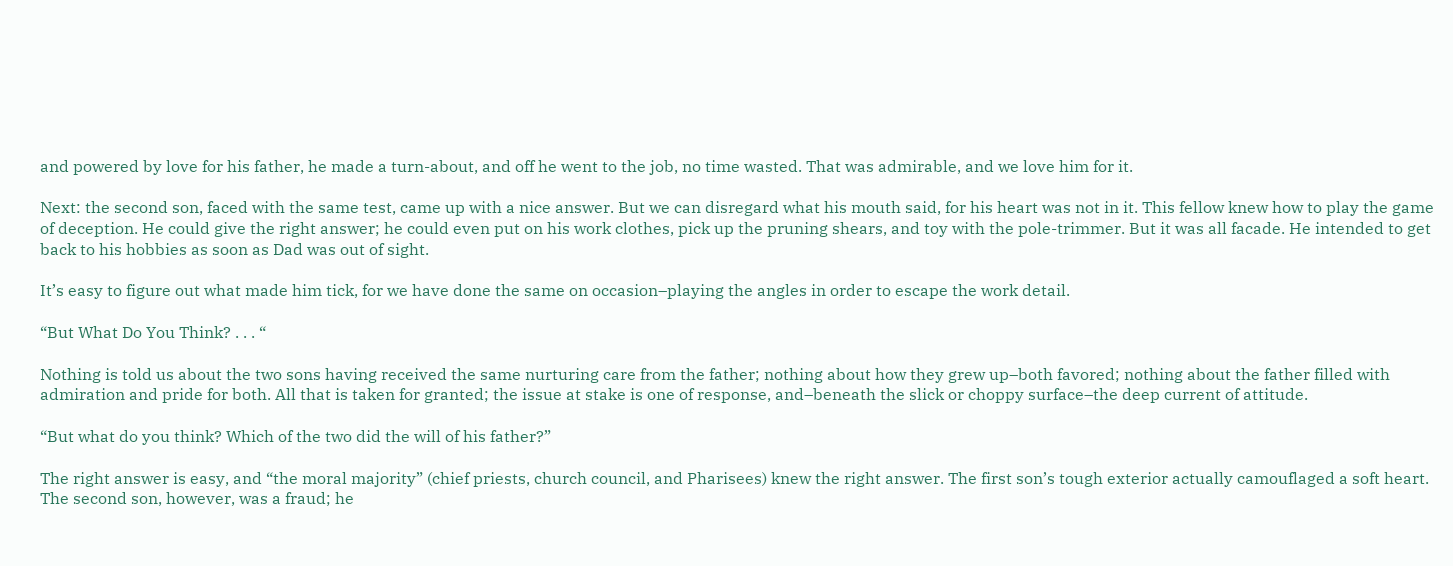and powered by love for his father, he made a turn-about, and off he went to the job, no time wasted. That was admirable, and we love him for it.

Next: the second son, faced with the same test, came up with a nice answer. But we can disregard what his mouth said, for his heart was not in it. This fellow knew how to play the game of deception. He could give the right answer; he could even put on his work clothes, pick up the pruning shears, and toy with the pole-trimmer. But it was all facade. He intended to get back to his hobbies as soon as Dad was out of sight.

It’s easy to figure out what made him tick, for we have done the same on occasion–playing the angles in order to escape the work detail.

“But What Do You Think? . . . “

Nothing is told us about the two sons having received the same nurturing care from the father; nothing about how they grew up–both favored; nothing about the father filled with admiration and pride for both. All that is taken for granted; the issue at stake is one of response, and–beneath the slick or choppy surface–the deep current of attitude.

“But what do you think? Which of the two did the will of his father?”

The right answer is easy, and “the moral majority” (chief priests, church council, and Pharisees) knew the right answer. The first son’s tough exterior actually camouflaged a soft heart. The second son, however, was a fraud; he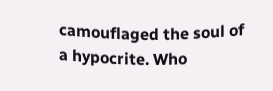camouflaged the soul of a hypocrite. Who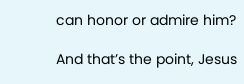can honor or admire him?

And that’s the point, Jesus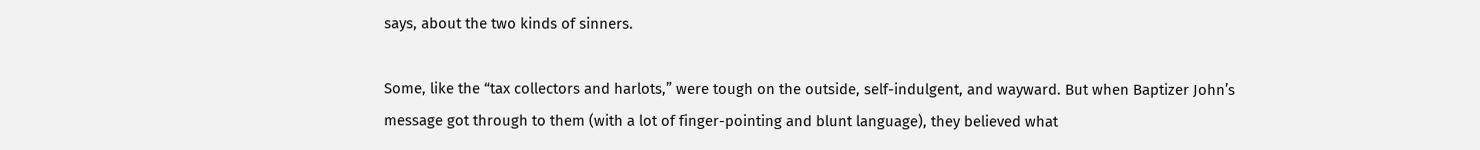says, about the two kinds of sinners.

Some, like the “tax collectors and harlots,” were tough on the outside, self-indulgent, and wayward. But when Baptizer John’s message got through to them (with a lot of finger-pointing and blunt language), they believed what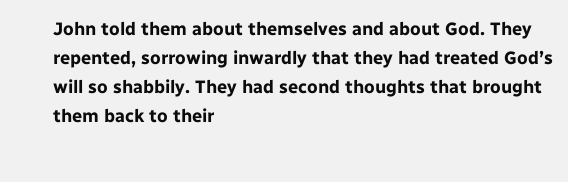John told them about themselves and about God. They repented, sorrowing inwardly that they had treated God’s will so shabbily. They had second thoughts that brought them back to their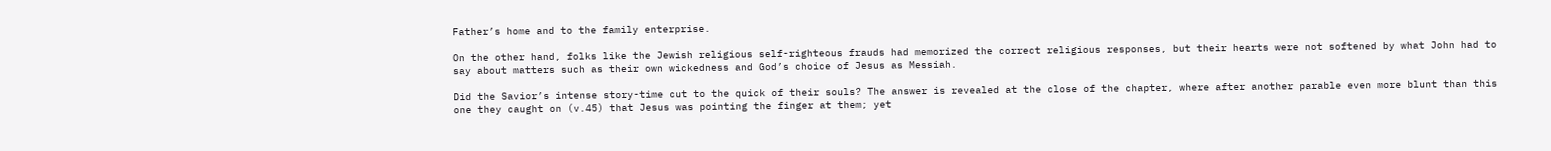Father’s home and to the family enterprise.

On the other hand, folks like the Jewish religious self-righteous frauds had memorized the correct religious responses, but their hearts were not softened by what John had to say about matters such as their own wickedness and God’s choice of Jesus as Messiah.

Did the Savior’s intense story-time cut to the quick of their souls? The answer is revealed at the close of the chapter, where after another parable even more blunt than this one they caught on (v.45) that Jesus was pointing the finger at them; yet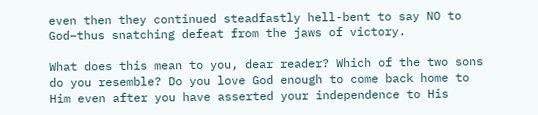even then they continued steadfastly hell-bent to say NO to God–thus snatching defeat from the jaws of victory.

What does this mean to you, dear reader? Which of the two sons do you resemble? Do you love God enough to come back home to Him even after you have asserted your independence to His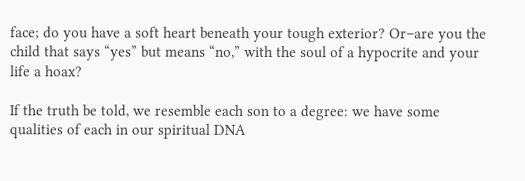face; do you have a soft heart beneath your tough exterior? Or–are you the child that says “yes” but means “no,” with the soul of a hypocrite and your life a hoax?

If the truth be told, we resemble each son to a degree: we have some qualities of each in our spiritual DNA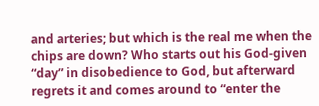and arteries; but which is the real me when the chips are down? Who starts out his God-given “day” in disobedience to God, but afterward regrets it and comes around to “enter the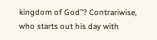kingdom of God”? Contrariwise, who starts out his day with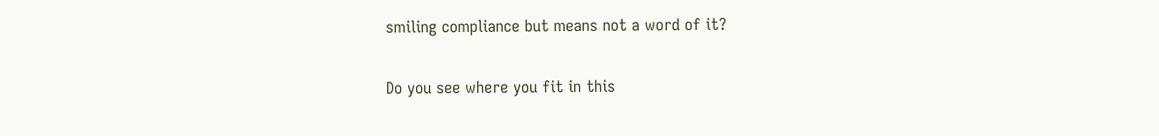smiling compliance but means not a word of it?

Do you see where you fit in this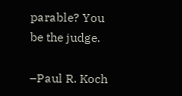parable? You be the judge.

–Paul R. Koch